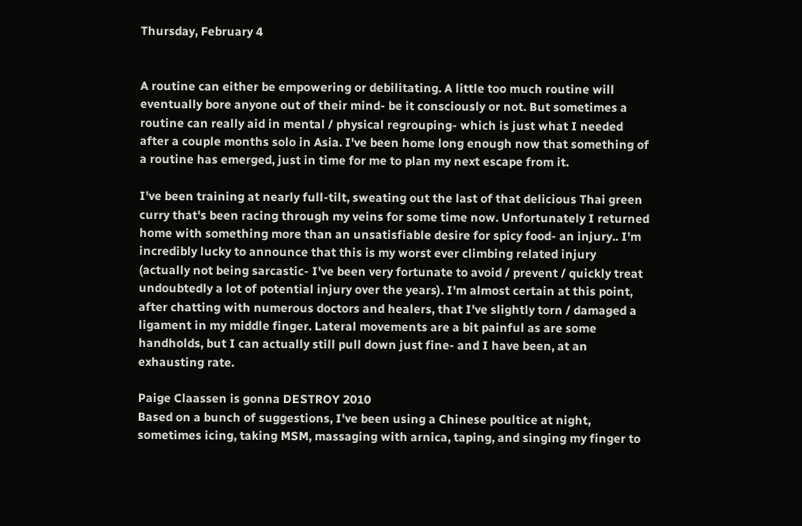Thursday, February 4


A routine can either be empowering or debilitating. A little too much routine will eventually bore anyone out of their mind- be it consciously or not. But sometimes a routine can really aid in mental / physical regrouping- which is just what I needed after a couple months solo in Asia. I've been home long enough now that something of a routine has emerged, just in time for me to plan my next escape from it.

I've been training at nearly full-tilt, sweating out the last of that delicious Thai green curry that's been racing through my veins for some time now. Unfortunately I returned home with something more than an unsatisfiable desire for spicy food- an injury.. I'm incredibly lucky to announce that this is my worst ever climbing related injury (actually not being sarcastic- I've been very fortunate to avoid / prevent / quickly treat undoubtedly a lot of potential injury over the years). I'm almost certain at this point, after chatting with numerous doctors and healers, that I've slightly torn / damaged a ligament in my middle finger. Lateral movements are a bit painful as are some handholds, but I can actually still pull down just fine- and I have been, at an exhausting rate.

Paige Claassen is gonna DESTROY 2010
Based on a bunch of suggestions, I've been using a Chinese poultice at night, sometimes icing, taking MSM, massaging with arnica, taping, and singing my finger to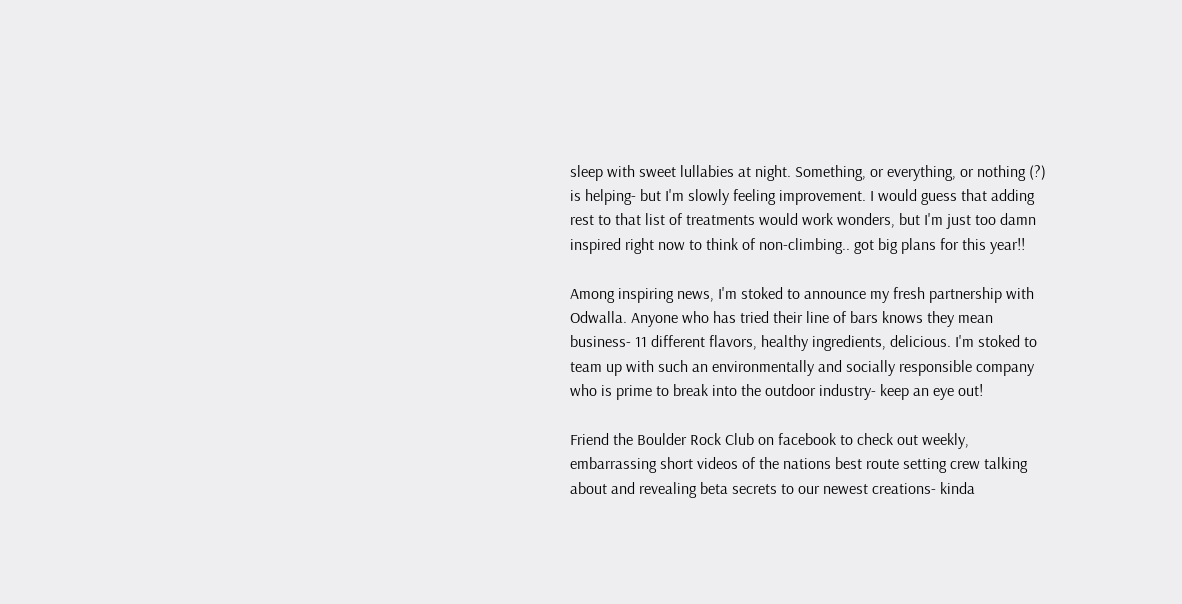sleep with sweet lullabies at night. Something, or everything, or nothing (?) is helping- but I'm slowly feeling improvement. I would guess that adding rest to that list of treatments would work wonders, but I'm just too damn inspired right now to think of non-climbing.. got big plans for this year!!

Among inspiring news, I'm stoked to announce my fresh partnership with Odwalla. Anyone who has tried their line of bars knows they mean business- 11 different flavors, healthy ingredients, delicious. I'm stoked to team up with such an environmentally and socially responsible company who is prime to break into the outdoor industry- keep an eye out!

Friend the Boulder Rock Club on facebook to check out weekly, embarrassing short videos of the nations best route setting crew talking about and revealing beta secrets to our newest creations- kinda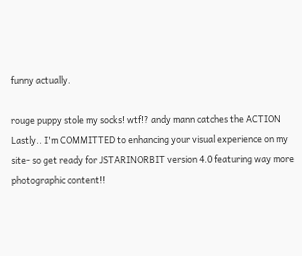funny actually.

rouge puppy stole my socks! wtf!? andy mann catches the ACTION
Lastly.. I'm COMMITTED to enhancing your visual experience on my site- so get ready for JSTARINORBIT version 4.0 featuring way more photographic content!!